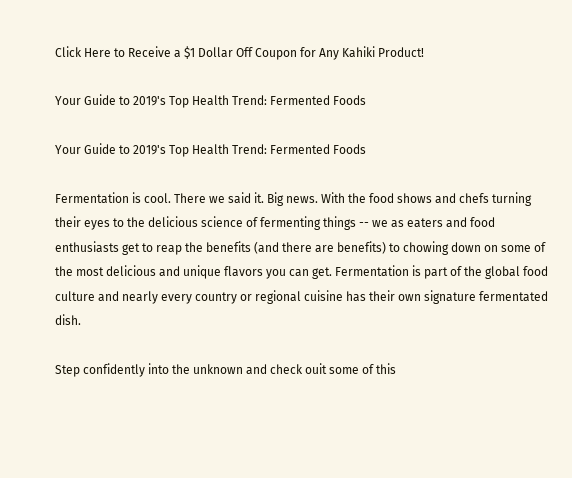Click Here to Receive a $1 Dollar Off Coupon for Any Kahiki Product!

Your Guide to 2019's Top Health Trend: Fermented Foods

Your Guide to 2019's Top Health Trend: Fermented Foods

Fermentation is cool. There we said it. Big news. With the food shows and chefs turning their eyes to the delicious science of fermenting things -- we as eaters and food enthusiasts get to reap the benefits (and there are benefits) to chowing down on some of the most delicious and unique flavors you can get. Fermentation is part of the global food culture and nearly every country or regional cuisine has their own signature fermentated dish.

Step confidently into the unknown and check ouit some of this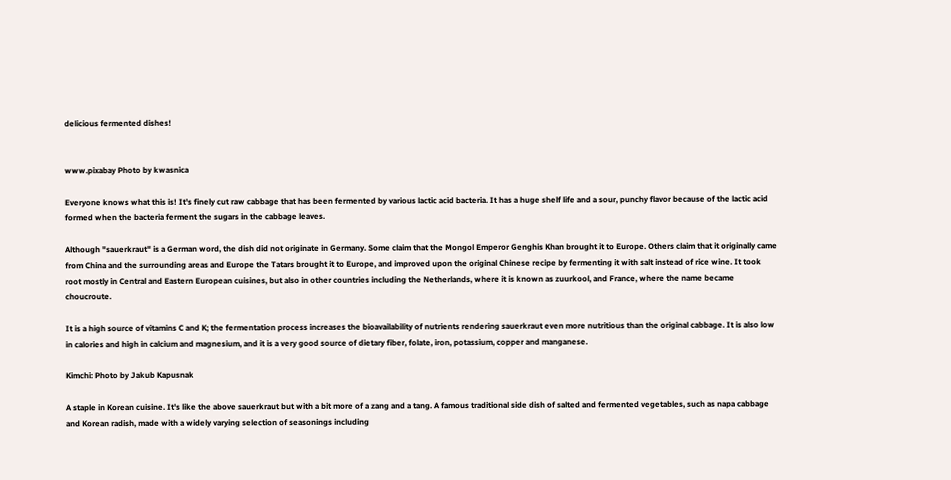delicious fermented dishes!


www.pixabay Photo by kwasnica

Everyone knows what this is! It's finely cut raw cabbage that has been fermented by various lactic acid bacteria. It has a huge shelf life and a sour, punchy flavor because of the lactic acid formed when the bacteria ferment the sugars in the cabbage leaves.

Although "sauerkraut" is a German word, the dish did not originate in Germany. Some claim that the Mongol Emperor Genghis Khan brought it to Europe. Others claim that it originally came from China and the surrounding areas and Europe the Tatars brought it to Europe, and improved upon the original Chinese recipe by fermenting it with salt instead of rice wine. It took root mostly in Central and Eastern European cuisines, but also in other countries including the Netherlands, where it is known as zuurkool, and France, where the name became choucroute.

It is a high source of vitamins C and K; the fermentation process increases the bioavailability of nutrients rendering sauerkraut even more nutritious than the original cabbage. It is also low in calories and high in calcium and magnesium, and it is a very good source of dietary fiber, folate, iron, potassium, copper and manganese.

Kimchi: Photo by Jakub Kapusnak

A staple in Korean cuisine. It's like the above sauerkraut but with a bit more of a zang and a tang. A famous traditional side dish of salted and fermented vegetables, such as napa cabbage and Korean radish, made with a widely varying selection of seasonings including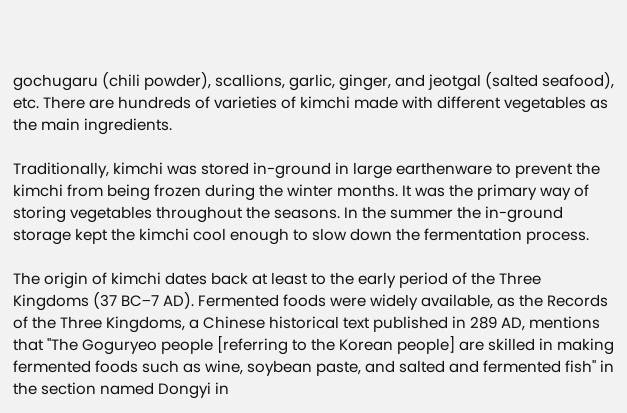gochugaru (chili powder), scallions, garlic, ginger, and jeotgal (salted seafood), etc. There are hundreds of varieties of kimchi made with different vegetables as the main ingredients.

Traditionally, kimchi was stored in-ground in large earthenware to prevent the kimchi from being frozen during the winter months. It was the primary way of storing vegetables throughout the seasons. In the summer the in-ground storage kept the kimchi cool enough to slow down the fermentation process.

The origin of kimchi dates back at least to the early period of the Three Kingdoms (37 BC‒7 AD). Fermented foods were widely available, as the Records of the Three Kingdoms, a Chinese historical text published in 289 AD, mentions that "The Goguryeo people [referring to the Korean people] are skilled in making fermented foods such as wine, soybean paste, and salted and fermented fish" in the section named Dongyi in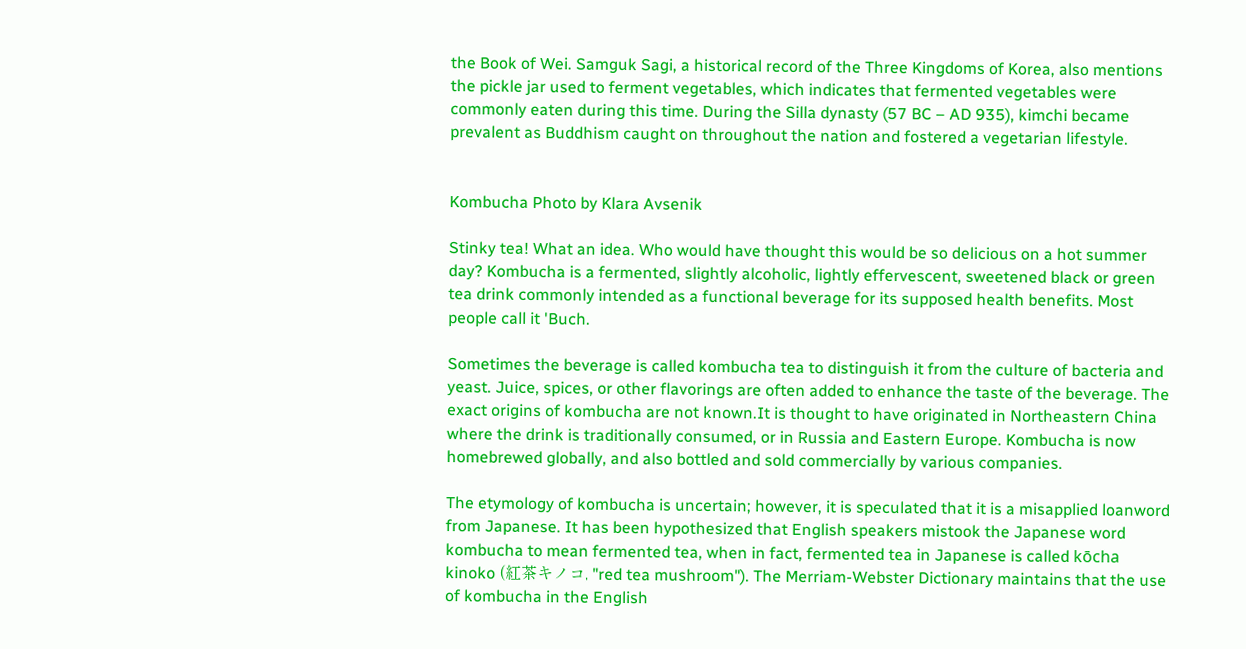the Book of Wei. Samguk Sagi, a historical record of the Three Kingdoms of Korea, also mentions the pickle jar used to ferment vegetables, which indicates that fermented vegetables were commonly eaten during this time. During the Silla dynasty (57 BC – AD 935), kimchi became prevalent as Buddhism caught on throughout the nation and fostered a vegetarian lifestyle.


Kombucha Photo by Klara Avsenik

Stinky tea! What an idea. Who would have thought this would be so delicious on a hot summer day? Kombucha is a fermented, slightly alcoholic, lightly effervescent, sweetened black or green tea drink commonly intended as a functional beverage for its supposed health benefits. Most people call it 'Buch.

Sometimes the beverage is called kombucha tea to distinguish it from the culture of bacteria and yeast. Juice, spices, or other flavorings are often added to enhance the taste of the beverage. The exact origins of kombucha are not known.It is thought to have originated in Northeastern China where the drink is traditionally consumed, or in Russia and Eastern Europe. Kombucha is now homebrewed globally, and also bottled and sold commercially by various companies.

The etymology of kombucha is uncertain; however, it is speculated that it is a misapplied loanword from Japanese. It has been hypothesized that English speakers mistook the Japanese word kombucha to mean fermented tea, when in fact, fermented tea in Japanese is called kōcha kinoko (紅茶キノコ, "red tea mushroom"). The Merriam-Webster Dictionary maintains that the use of kombucha in the English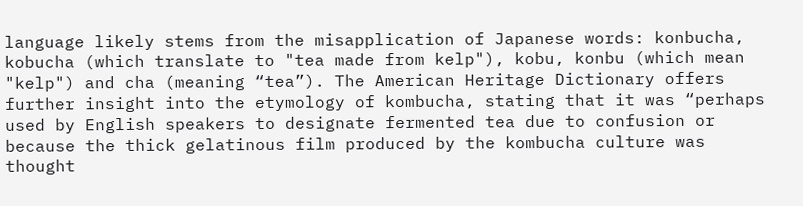language likely stems from the misapplication of Japanese words: konbucha, kobucha (which translate to "tea made from kelp"), kobu, konbu (which mean "kelp") and cha (meaning “tea”). The American Heritage Dictionary offers further insight into the etymology of kombucha, stating that it was “perhaps used by English speakers to designate fermented tea due to confusion or because the thick gelatinous film produced by the kombucha culture was thought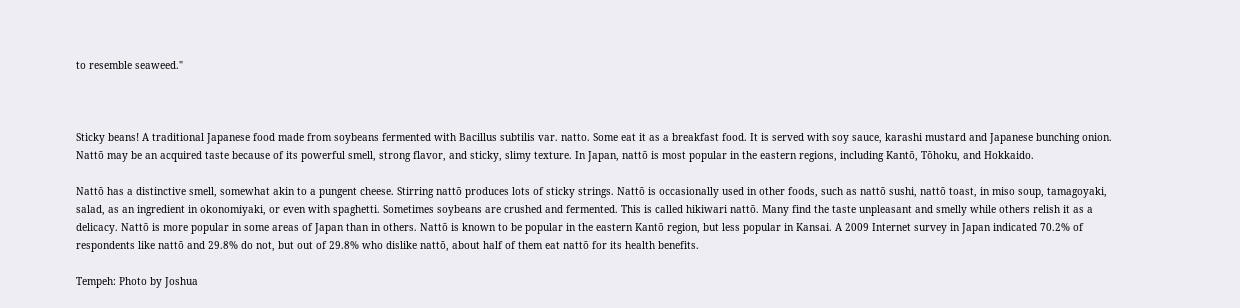to resemble seaweed."



Sticky beans! A traditional Japanese food made from soybeans fermented with Bacillus subtilis var. natto. Some eat it as a breakfast food. It is served with soy sauce, karashi mustard and Japanese bunching onion. Nattō may be an acquired taste because of its powerful smell, strong flavor, and sticky, slimy texture. In Japan, nattō is most popular in the eastern regions, including Kantō, Tōhoku, and Hokkaido.

Nattō has a distinctive smell, somewhat akin to a pungent cheese. Stirring nattō produces lots of sticky strings. Nattō is occasionally used in other foods, such as nattō sushi, nattō toast, in miso soup, tamagoyaki, salad, as an ingredient in okonomiyaki, or even with spaghetti. Sometimes soybeans are crushed and fermented. This is called hikiwari nattō. Many find the taste unpleasant and smelly while others relish it as a delicacy. Nattō is more popular in some areas of Japan than in others. Nattō is known to be popular in the eastern Kantō region, but less popular in Kansai. A 2009 Internet survey in Japan indicated 70.2% of respondents like nattō and 29.8% do not, but out of 29.8% who dislike nattō, about half of them eat nattō for its health benefits.

Tempeh: Photo by Joshua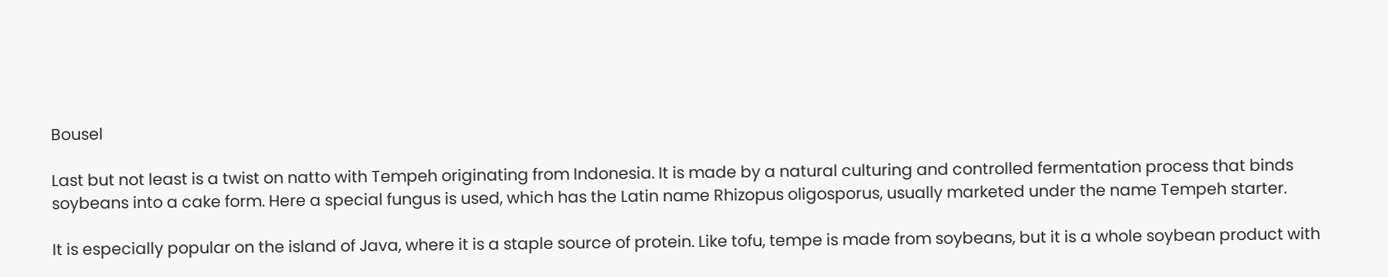Bousel

Last but not least is a twist on natto with Tempeh originating from Indonesia. It is made by a natural culturing and controlled fermentation process that binds soybeans into a cake form. Here a special fungus is used, which has the Latin name Rhizopus oligosporus, usually marketed under the name Tempeh starter.

It is especially popular on the island of Java, where it is a staple source of protein. Like tofu, tempe is made from soybeans, but it is a whole soybean product with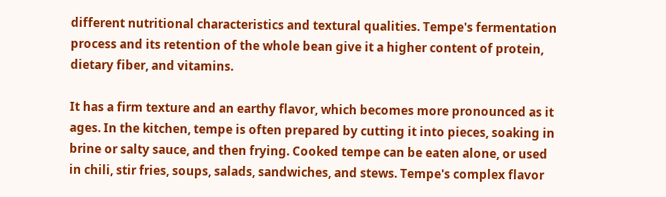different nutritional characteristics and textural qualities. Tempe's fermentation process and its retention of the whole bean give it a higher content of protein, dietary fiber, and vitamins.

It has a firm texture and an earthy flavor, which becomes more pronounced as it ages. In the kitchen, tempe is often prepared by cutting it into pieces, soaking in brine or salty sauce, and then frying. Cooked tempe can be eaten alone, or used in chili, stir fries, soups, salads, sandwiches, and stews. Tempe's complex flavor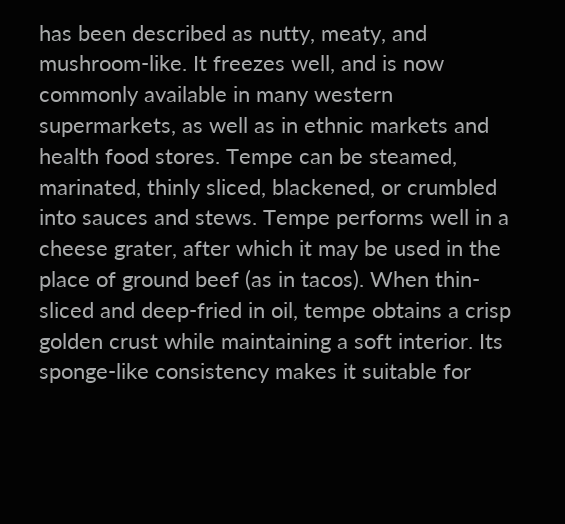has been described as nutty, meaty, and mushroom-like. It freezes well, and is now commonly available in many western supermarkets, as well as in ethnic markets and health food stores. Tempe can be steamed, marinated, thinly sliced, blackened, or crumbled into sauces and stews. Tempe performs well in a cheese grater, after which it may be used in the place of ground beef (as in tacos). When thin-sliced and deep-fried in oil, tempe obtains a crisp golden crust while maintaining a soft interior. Its sponge-like consistency makes it suitable for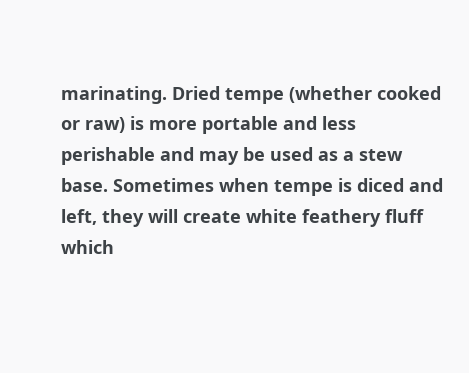marinating. Dried tempe (whether cooked or raw) is more portable and less perishable and may be used as a stew base. Sometimes when tempe is diced and left, they will create white feathery fluff which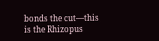bonds the cut—this is the Rhizopus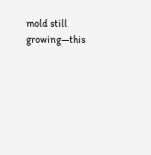mold still growing—this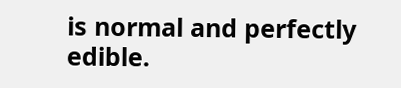is normal and perfectly edible.